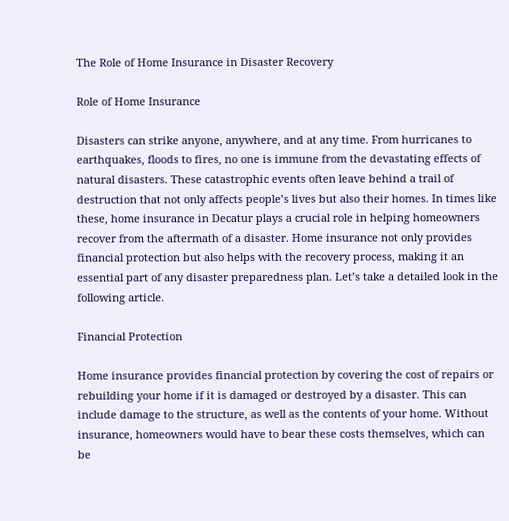The Role of Home Insurance in Disaster Recovery

Role of Home Insurance

Disasters can strike anyone, anywhere, and at any time. From hurricanes to earthquakes, floods to fires, no one is immune from the devastating effects of natural disasters. These catastrophic events often leave behind a trail of destruction that not only affects people’s lives but also their homes. In times like these, home insurance in Decatur plays a crucial role in helping homeowners recover from the aftermath of a disaster. Home insurance not only provides financial protection but also helps with the recovery process, making it an essential part of any disaster preparedness plan. Let’s take a detailed look in the following article.

Financial Protection

Home insurance provides financial protection by covering the cost of repairs or rebuilding your home if it is damaged or destroyed by a disaster. This can include damage to the structure, as well as the contents of your home. Without insurance, homeowners would have to bear these costs themselves, which can be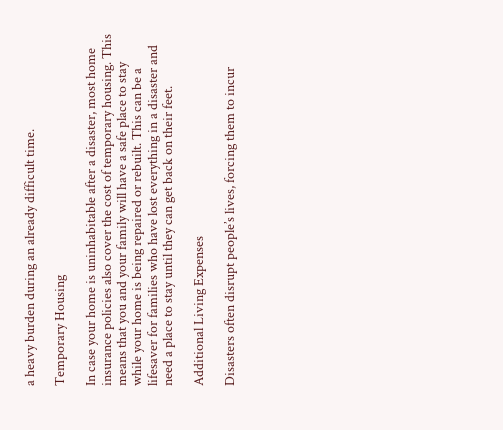a heavy burden during an already difficult time.

Temporary Housing

In case your home is uninhabitable after a disaster, most home insurance policies also cover the cost of temporary housing. This means that you and your family will have a safe place to stay while your home is being repaired or rebuilt. This can be a lifesaver for families who have lost everything in a disaster and need a place to stay until they can get back on their feet.

Additional Living Expenses

Disasters often disrupt people’s lives, forcing them to incur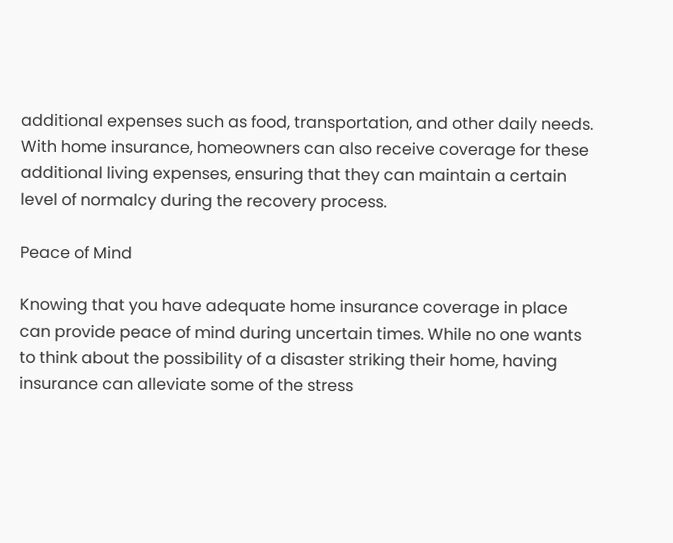additional expenses such as food, transportation, and other daily needs. With home insurance, homeowners can also receive coverage for these additional living expenses, ensuring that they can maintain a certain level of normalcy during the recovery process.

Peace of Mind

Knowing that you have adequate home insurance coverage in place can provide peace of mind during uncertain times. While no one wants to think about the possibility of a disaster striking their home, having insurance can alleviate some of the stress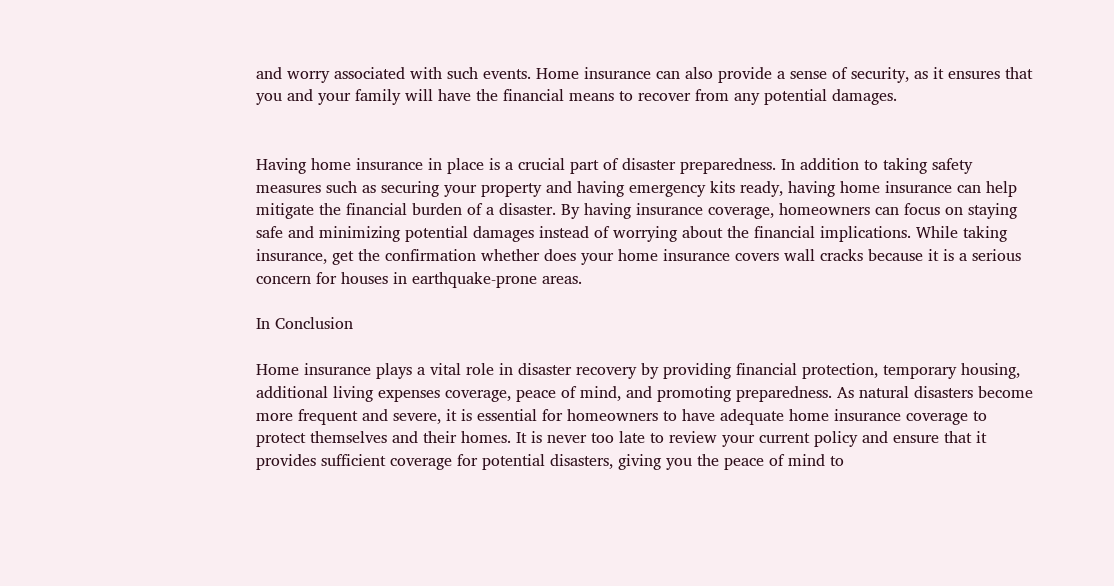and worry associated with such events. Home insurance can also provide a sense of security, as it ensures that you and your family will have the financial means to recover from any potential damages.


Having home insurance in place is a crucial part of disaster preparedness. In addition to taking safety measures such as securing your property and having emergency kits ready, having home insurance can help mitigate the financial burden of a disaster. By having insurance coverage, homeowners can focus on staying safe and minimizing potential damages instead of worrying about the financial implications. While taking insurance, get the confirmation whether does your home insurance covers wall cracks because it is a serious concern for houses in earthquake-prone areas.

In Conclusion

Home insurance plays a vital role in disaster recovery by providing financial protection, temporary housing, additional living expenses coverage, peace of mind, and promoting preparedness. As natural disasters become more frequent and severe, it is essential for homeowners to have adequate home insurance coverage to protect themselves and their homes. It is never too late to review your current policy and ensure that it provides sufficient coverage for potential disasters, giving you the peace of mind to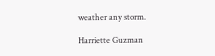weather any storm.

Harriette Guzman